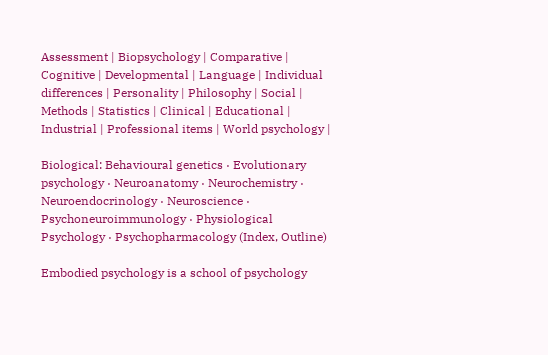Assessment | Biopsychology | Comparative | Cognitive | Developmental | Language | Individual differences | Personality | Philosophy | Social |
Methods | Statistics | Clinical | Educational | Industrial | Professional items | World psychology |

Biological: Behavioural genetics · Evolutionary psychology · Neuroanatomy · Neurochemistry · Neuroendocrinology · Neuroscience · Psychoneuroimmunology · Physiological Psychology · Psychopharmacology (Index, Outline)

Embodied psychology is a school of psychology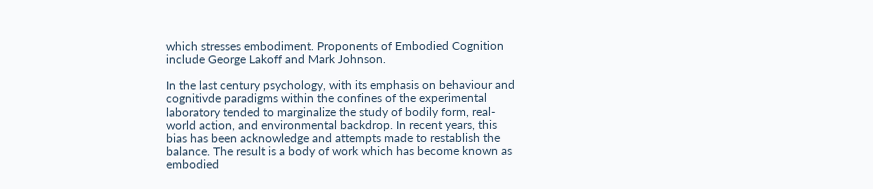which stresses embodiment. Proponents of Embodied Cognition include George Lakoff and Mark Johnson.

In the last century psychology, with its emphasis on behaviour and cognitivde paradigms within the confines of the experimental laboratory tended to marginalize the study of bodily form, real-world action, and environmental backdrop. In recent years, this bias has been acknowledge and attempts made to restablish the balance. The result is a body of work which has become known as embodied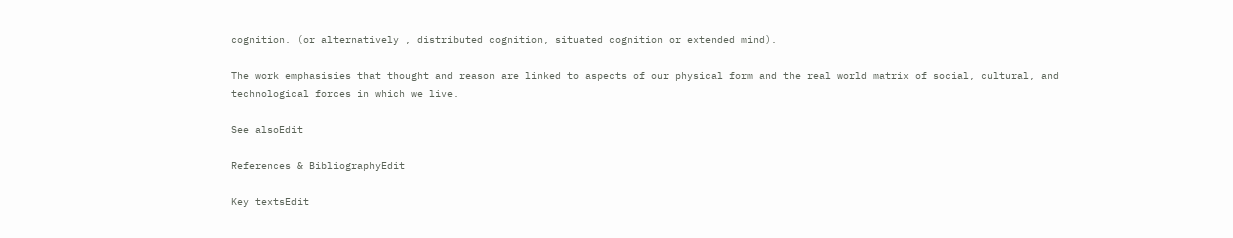cognition. (or alternatively , distributed cognition, situated cognition or extended mind).

The work emphasisies that thought and reason are linked to aspects of our physical form and the real world matrix of social, cultural, and technological forces in which we live.

See alsoEdit

References & BibliographyEdit

Key textsEdit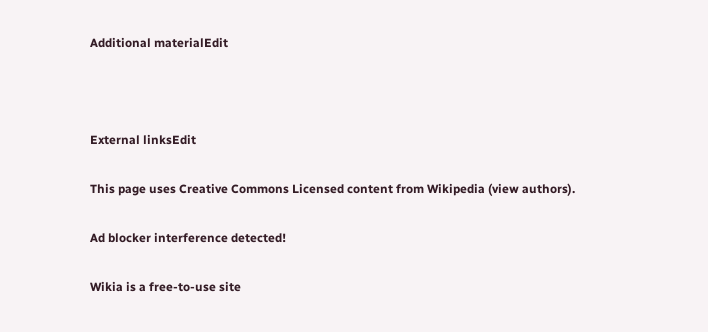Additional materialEdit



External linksEdit

This page uses Creative Commons Licensed content from Wikipedia (view authors).

Ad blocker interference detected!

Wikia is a free-to-use site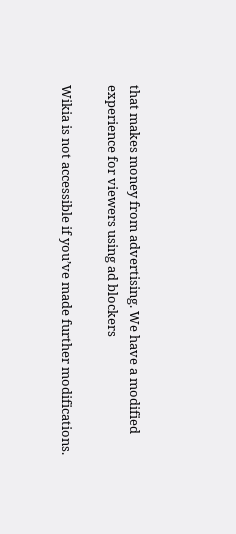that makes money from advertising. We have a modified experience for viewers using ad blockers

Wikia is not accessible if you’ve made further modifications.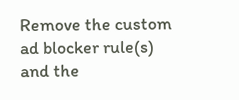Remove the custom ad blocker rule(s) and the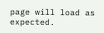page will load as expected.